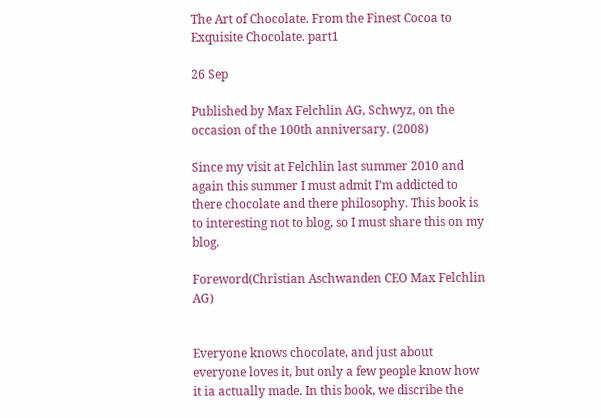The Art of Chocolate. From the Finest Cocoa to Exquisite Chocolate. part1

26 Sep

Published by Max Felchlin AG, Schwyz, on the occasion of the 100th anniversary. (2008)

Since my visit at Felchlin last summer 2010 and again this summer I must admit I’m addicted to there chocolate and there philosophy. This book is to interesting not to blog, so I must share this on my blog.

Foreword(Christian Aschwanden CEO Max Felchlin AG)


Everyone knows chocolate, and just about everyone loves it, but only a few people know how it ia actually made. In this book, we discribe the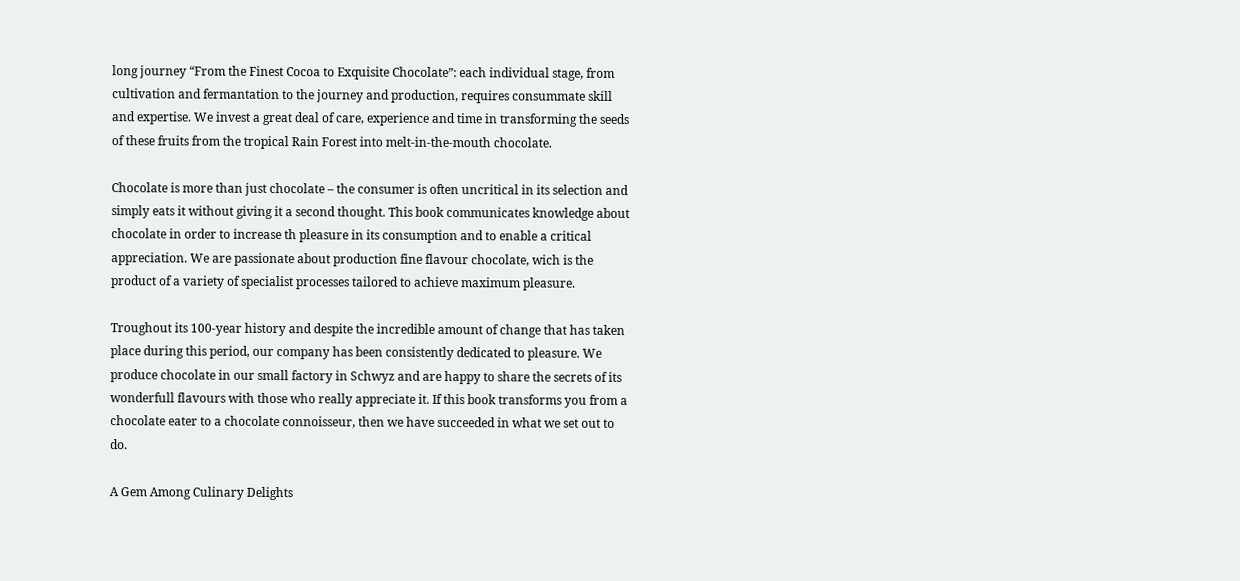long journey “From the Finest Cocoa to Exquisite Chocolate”: each individual stage, from cultivation and fermantation to the journey and production, requires consummate skill and expertise. We invest a great deal of care, experience and time in transforming the seeds of these fruits from the tropical Rain Forest into melt-in-the-mouth chocolate.

Chocolate is more than just chocolate – the consumer is often uncritical in its selection and simply eats it without giving it a second thought. This book communicates knowledge about chocolate in order to increase th pleasure in its consumption and to enable a critical appreciation. We are passionate about production fine flavour chocolate, wich is the product of a variety of specialist processes tailored to achieve maximum pleasure.

Troughout its 100-year history and despite the incredible amount of change that has taken place during this period, our company has been consistently dedicated to pleasure. We produce chocolate in our small factory in Schwyz and are happy to share the secrets of its wonderfull flavours with those who really appreciate it. If this book transforms you from a chocolate eater to a chocolate connoisseur, then we have succeeded in what we set out to do.

A Gem Among Culinary Delights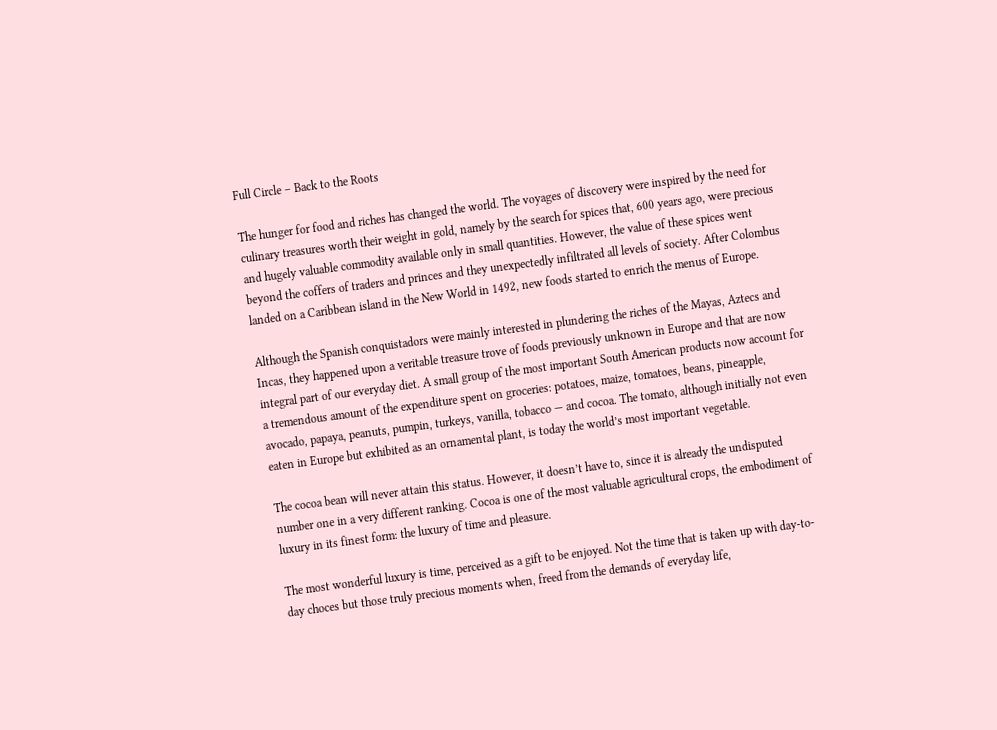Full Circle – Back to the Roots

The hunger for food and riches has changed the world. The voyages of discovery were inspired by the need for culinary treasures worth their weight in gold, namely by the search for spices that, 600 years ago, were precious and hugely valuable commodity available only in small quantities. However, the value of these spices went beyond the coffers of traders and princes and they unexpectedly infiltrated all levels of society. After Colombus landed on a Caribbean island in the New World in 1492, new foods started to enrich the menus of Europe.

Although the Spanish conquistadors were mainly interested in plundering the riches of the Mayas, Aztecs and Incas, they happened upon a veritable treasure trove of foods previously unknown in Europe and that are now integral part of our everyday diet. A small group of the most important South American products now account for a tremendous amount of the expenditure spent on groceries: potatoes, maize, tomatoes, beans, pineapple, avocado, papaya, peanuts, pumpin, turkeys, vanilla, tobacco — and cocoa. The tomato, although initially not even eaten in Europe but exhibited as an ornamental plant, is today the world’s most important vegetable.

The cocoa bean will never attain this status. However, it doesn’t have to, since it is already the undisputed number one in a very different ranking. Cocoa is one of the most valuable agricultural crops, the embodiment of luxury in its finest form: the luxury of time and pleasure.

The most wonderful luxury is time, perceived as a gift to be enjoyed. Not the time that is taken up with day-to-day choces but those truly precious moments when, freed from the demands of everyday life,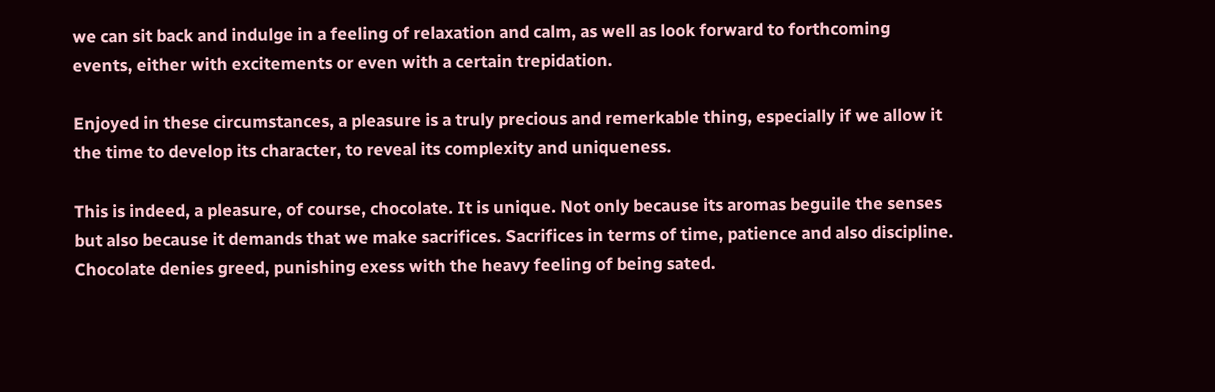we can sit back and indulge in a feeling of relaxation and calm, as well as look forward to forthcoming events, either with excitements or even with a certain trepidation.

Enjoyed in these circumstances, a pleasure is a truly precious and remerkable thing, especially if we allow it the time to develop its character, to reveal its complexity and uniqueness.

This is indeed, a pleasure, of course, chocolate. It is unique. Not only because its aromas beguile the senses but also because it demands that we make sacrifices. Sacrifices in terms of time, patience and also discipline. Chocolate denies greed, punishing exess with the heavy feeling of being sated.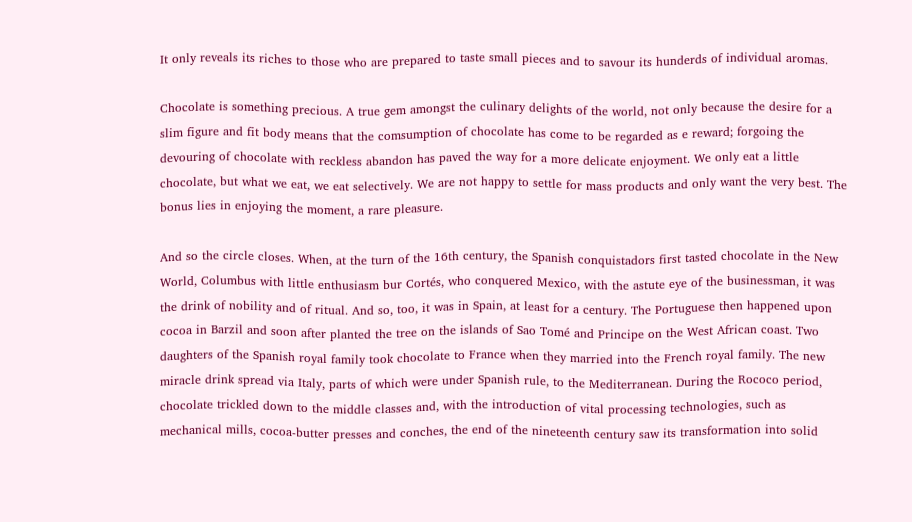It only reveals its riches to those who are prepared to taste small pieces and to savour its hunderds of individual aromas.

Chocolate is something precious. A true gem amongst the culinary delights of the world, not only because the desire for a slim figure and fit body means that the comsumption of chocolate has come to be regarded as e reward; forgoing the devouring of chocolate with reckless abandon has paved the way for a more delicate enjoyment. We only eat a little chocolate, but what we eat, we eat selectively. We are not happy to settle for mass products and only want the very best. The bonus lies in enjoying the moment, a rare pleasure.

And so the circle closes. When, at the turn of the 16th century, the Spanish conquistadors first tasted chocolate in the New World, Columbus with little enthusiasm bur Cortés, who conquered Mexico, with the astute eye of the businessman, it was the drink of nobility and of ritual. And so, too, it was in Spain, at least for a century. The Portuguese then happened upon cocoa in Barzil and soon after planted the tree on the islands of Sao Tomé and Principe on the West African coast. Two daughters of the Spanish royal family took chocolate to France when they married into the French royal family. The new miracle drink spread via Italy, parts of which were under Spanish rule, to the Mediterranean. During the Rococo period, chocolate trickled down to the middle classes and, with the introduction of vital processing technologies, such as mechanical mills, cocoa-butter presses and conches, the end of the nineteenth century saw its transformation into solid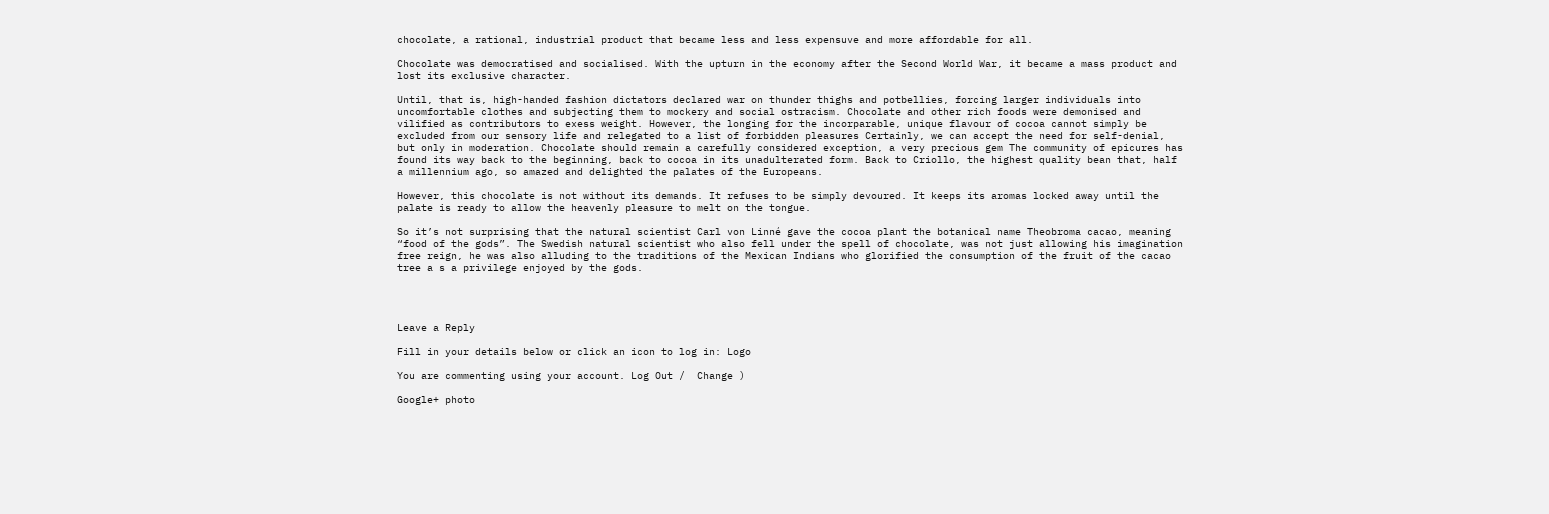chocolate, a rational, industrial product that became less and less expensuve and more affordable for all.

Chocolate was democratised and socialised. With the upturn in the economy after the Second World War, it became a mass product and lost its exclusive character.

Until, that is, high-handed fashion dictators declared war on thunder thighs and potbellies, forcing larger individuals into uncomfortable clothes and subjecting them to mockery and social ostracism. Chocolate and other rich foods were demonised and vilified as contributors to exess weight. However, the longing for the incorparable, unique flavour of cocoa cannot simply be excluded from our sensory life and relegated to a list of forbidden pleasures Certainly, we can accept the need for self-denial, but only in moderation. Chocolate should remain a carefully considered exception, a very precious gem The community of epicures has found its way back to the beginning, back to cocoa in its unadulterated form. Back to Criollo, the highest quality bean that, half a millennium ago, so amazed and delighted the palates of the Europeans.

However, this chocolate is not without its demands. It refuses to be simply devoured. It keeps its aromas locked away until the palate is ready to allow the heavenly pleasure to melt on the tongue.

So it’s not surprising that the natural scientist Carl von Linné gave the cocoa plant the botanical name Theobroma cacao, meaning “food of the gods”. The Swedish natural scientist who also fell under the spell of chocolate, was not just allowing his imagination free reign, he was also alluding to the traditions of the Mexican Indians who glorified the consumption of the fruit of the cacao tree a s a privilege enjoyed by the gods.




Leave a Reply

Fill in your details below or click an icon to log in: Logo

You are commenting using your account. Log Out /  Change )

Google+ photo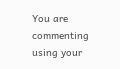You are commenting using your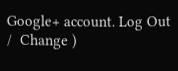Google+ account. Log Out /  Change )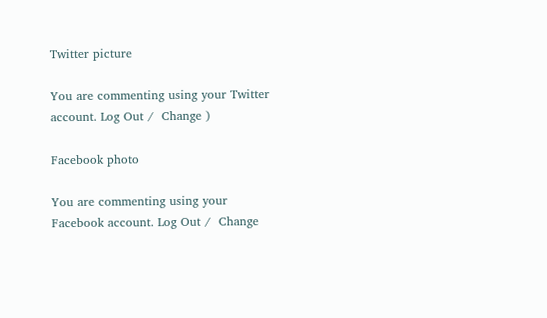Twitter picture

You are commenting using your Twitter account. Log Out /  Change )

Facebook photo

You are commenting using your Facebook account. Log Out /  Change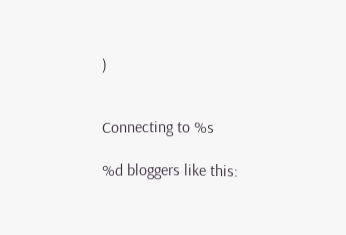)


Connecting to %s

%d bloggers like this: